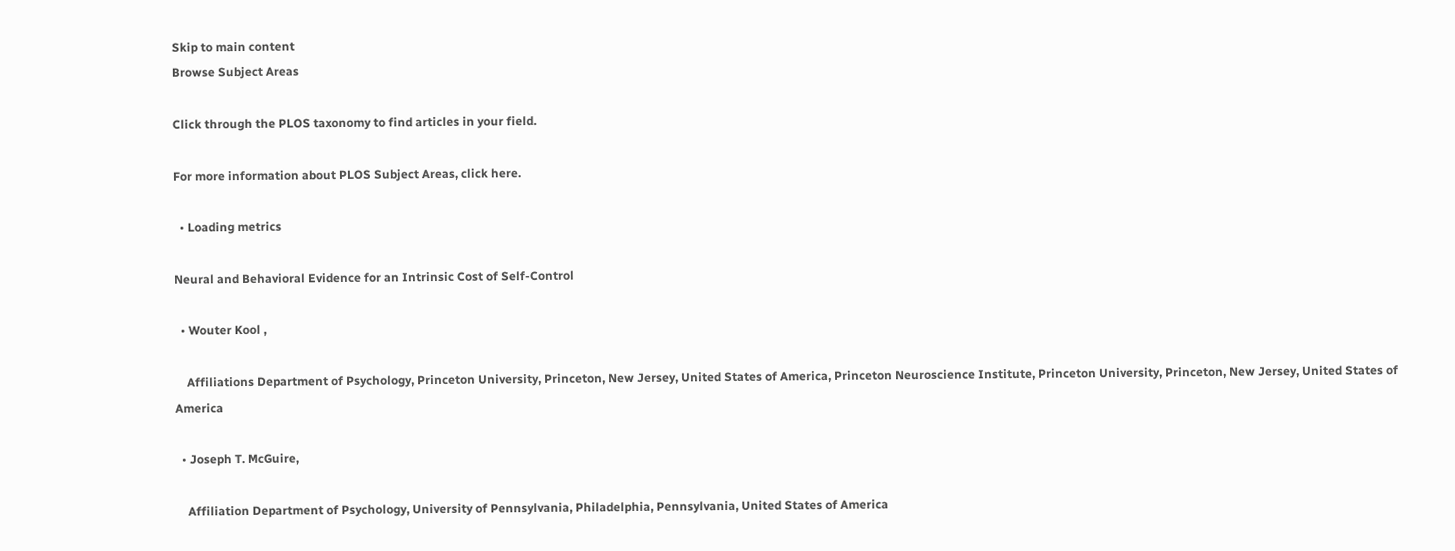Skip to main content
Browse Subject Areas

Click through the PLOS taxonomy to find articles in your field.

For more information about PLOS Subject Areas, click here.

  • Loading metrics

Neural and Behavioral Evidence for an Intrinsic Cost of Self-Control

  • Wouter Kool ,

    Affiliations Department of Psychology, Princeton University, Princeton, New Jersey, United States of America, Princeton Neuroscience Institute, Princeton University, Princeton, New Jersey, United States of America

  • Joseph T. McGuire,

    Affiliation Department of Psychology, University of Pennsylvania, Philadelphia, Pennsylvania, United States of America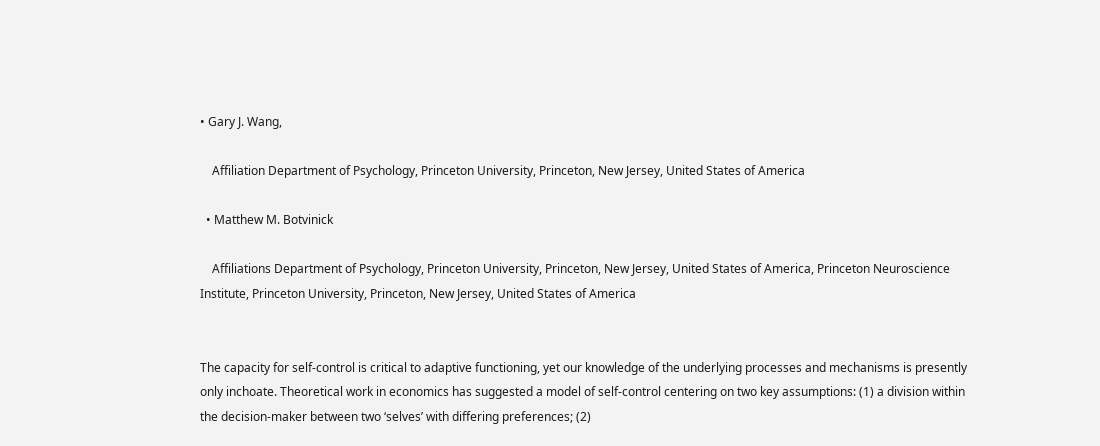• Gary J. Wang,

    Affiliation Department of Psychology, Princeton University, Princeton, New Jersey, United States of America

  • Matthew M. Botvinick

    Affiliations Department of Psychology, Princeton University, Princeton, New Jersey, United States of America, Princeton Neuroscience Institute, Princeton University, Princeton, New Jersey, United States of America


The capacity for self-control is critical to adaptive functioning, yet our knowledge of the underlying processes and mechanisms is presently only inchoate. Theoretical work in economics has suggested a model of self-control centering on two key assumptions: (1) a division within the decision-maker between two ‘selves’ with differing preferences; (2)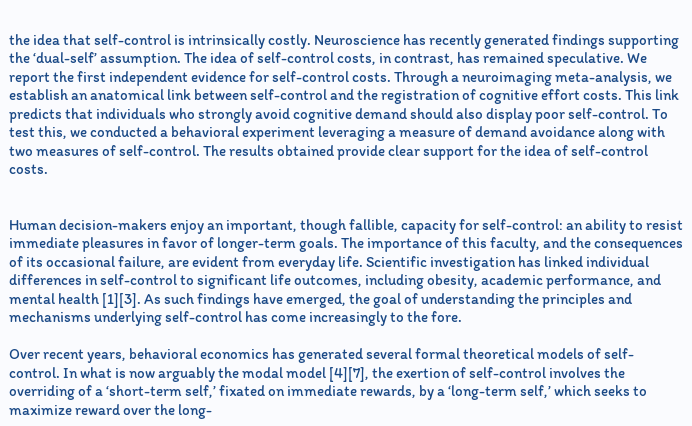the idea that self-control is intrinsically costly. Neuroscience has recently generated findings supporting the ‘dual-self’ assumption. The idea of self-control costs, in contrast, has remained speculative. We report the first independent evidence for self-control costs. Through a neuroimaging meta-analysis, we establish an anatomical link between self-control and the registration of cognitive effort costs. This link predicts that individuals who strongly avoid cognitive demand should also display poor self-control. To test this, we conducted a behavioral experiment leveraging a measure of demand avoidance along with two measures of self-control. The results obtained provide clear support for the idea of self-control costs.


Human decision-makers enjoy an important, though fallible, capacity for self-control: an ability to resist immediate pleasures in favor of longer-term goals. The importance of this faculty, and the consequences of its occasional failure, are evident from everyday life. Scientific investigation has linked individual differences in self-control to significant life outcomes, including obesity, academic performance, and mental health [1][3]. As such findings have emerged, the goal of understanding the principles and mechanisms underlying self-control has come increasingly to the fore.

Over recent years, behavioral economics has generated several formal theoretical models of self-control. In what is now arguably the modal model [4][7], the exertion of self-control involves the overriding of a ‘short-term self,’ fixated on immediate rewards, by a ‘long-term self,’ which seeks to maximize reward over the long-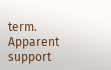term. Apparent support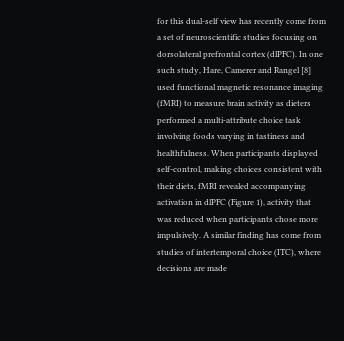for this dual-self view has recently come from a set of neuroscientific studies focusing on dorsolateral prefrontal cortex (dlPFC). In one such study, Hare, Camerer and Rangel [8] used functional magnetic resonance imaging (fMRI) to measure brain activity as dieters performed a multi-attribute choice task involving foods varying in tastiness and healthfulness. When participants displayed self-control, making choices consistent with their diets, fMRI revealed accompanying activation in dlPFC (Figure 1), activity that was reduced when participants chose more impulsively. A similar finding has come from studies of intertemporal choice (ITC), where decisions are made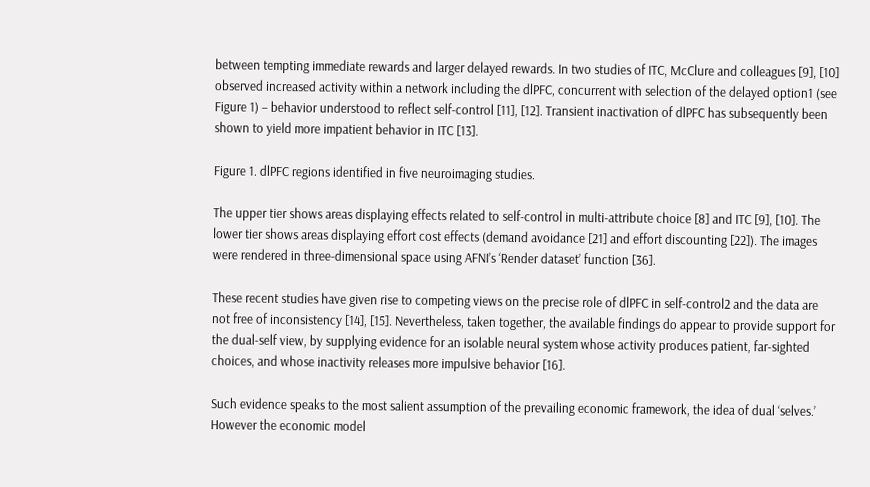between tempting immediate rewards and larger delayed rewards. In two studies of ITC, McClure and colleagues [9], [10] observed increased activity within a network including the dlPFC, concurrent with selection of the delayed option1 (see Figure 1) – behavior understood to reflect self-control [11], [12]. Transient inactivation of dlPFC has subsequently been shown to yield more impatient behavior in ITC [13].

Figure 1. dlPFC regions identified in five neuroimaging studies.

The upper tier shows areas displaying effects related to self-control in multi-attribute choice [8] and ITC [9], [10]. The lower tier shows areas displaying effort cost effects (demand avoidance [21] and effort discounting [22]). The images were rendered in three-dimensional space using AFNI’s ‘Render dataset’ function [36].

These recent studies have given rise to competing views on the precise role of dlPFC in self-control2 and the data are not free of inconsistency [14], [15]. Nevertheless, taken together, the available findings do appear to provide support for the dual-self view, by supplying evidence for an isolable neural system whose activity produces patient, far-sighted choices, and whose inactivity releases more impulsive behavior [16].

Such evidence speaks to the most salient assumption of the prevailing economic framework, the idea of dual ‘selves.’ However the economic model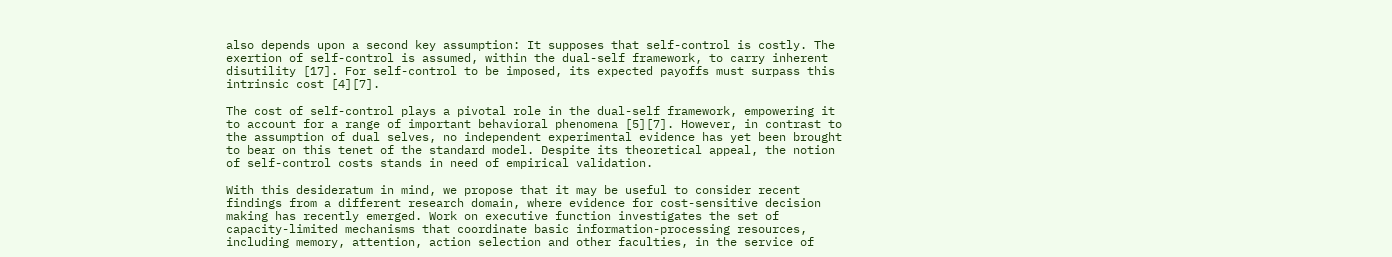also depends upon a second key assumption: It supposes that self-control is costly. The exertion of self-control is assumed, within the dual-self framework, to carry inherent disutility [17]. For self-control to be imposed, its expected payoffs must surpass this intrinsic cost [4][7].

The cost of self-control plays a pivotal role in the dual-self framework, empowering it to account for a range of important behavioral phenomena [5][7]. However, in contrast to the assumption of dual selves, no independent experimental evidence has yet been brought to bear on this tenet of the standard model. Despite its theoretical appeal, the notion of self-control costs stands in need of empirical validation.

With this desideratum in mind, we propose that it may be useful to consider recent findings from a different research domain, where evidence for cost-sensitive decision making has recently emerged. Work on executive function investigates the set of capacity-limited mechanisms that coordinate basic information-processing resources, including memory, attention, action selection and other faculties, in the service of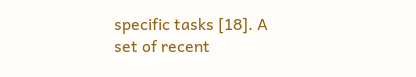specific tasks [18]. A set of recent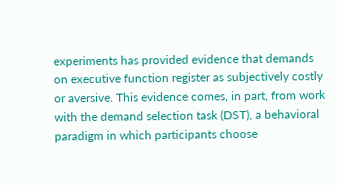experiments has provided evidence that demands on executive function register as subjectively costly or aversive. This evidence comes, in part, from work with the demand selection task (DST), a behavioral paradigm in which participants choose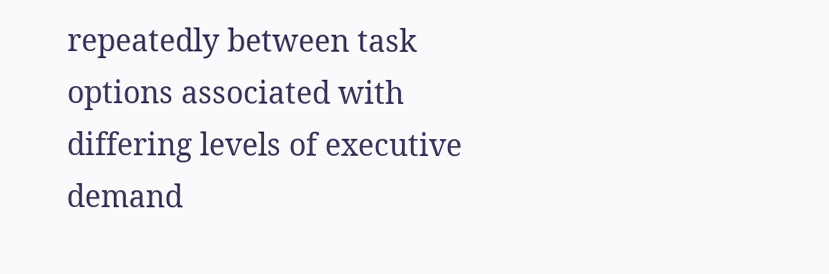repeatedly between task options associated with differing levels of executive demand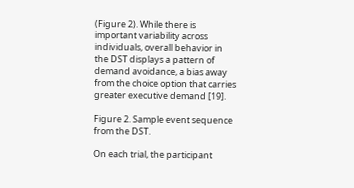(Figure 2). While there is important variability across individuals, overall behavior in the DST displays a pattern of demand avoidance, a bias away from the choice option that carries greater executive demand [19].

Figure 2. Sample event sequence from the DST.

On each trial, the participant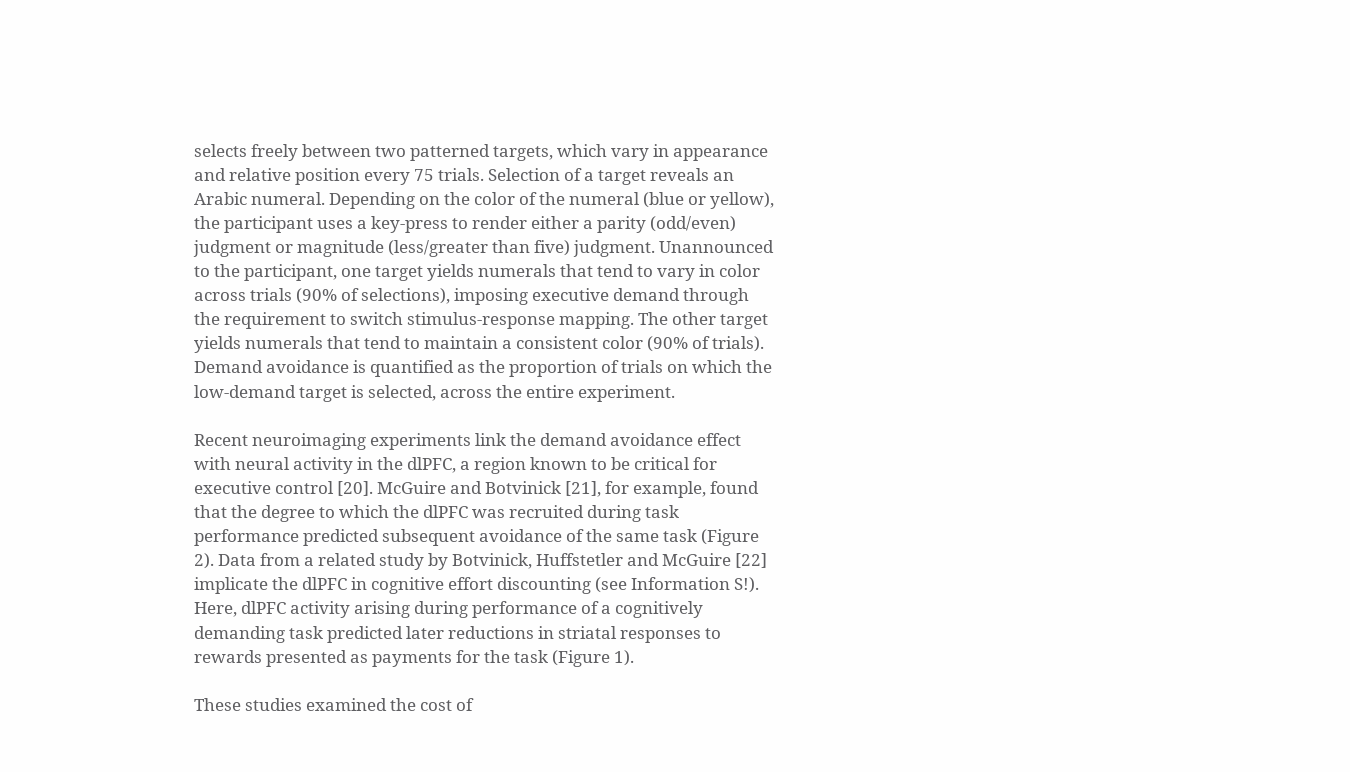selects freely between two patterned targets, which vary in appearance and relative position every 75 trials. Selection of a target reveals an Arabic numeral. Depending on the color of the numeral (blue or yellow), the participant uses a key-press to render either a parity (odd/even) judgment or magnitude (less/greater than five) judgment. Unannounced to the participant, one target yields numerals that tend to vary in color across trials (90% of selections), imposing executive demand through the requirement to switch stimulus-response mapping. The other target yields numerals that tend to maintain a consistent color (90% of trials). Demand avoidance is quantified as the proportion of trials on which the low-demand target is selected, across the entire experiment.

Recent neuroimaging experiments link the demand avoidance effect with neural activity in the dlPFC, a region known to be critical for executive control [20]. McGuire and Botvinick [21], for example, found that the degree to which the dlPFC was recruited during task performance predicted subsequent avoidance of the same task (Figure 2). Data from a related study by Botvinick, Huffstetler and McGuire [22] implicate the dlPFC in cognitive effort discounting (see Information S!). Here, dlPFC activity arising during performance of a cognitively demanding task predicted later reductions in striatal responses to rewards presented as payments for the task (Figure 1).

These studies examined the cost of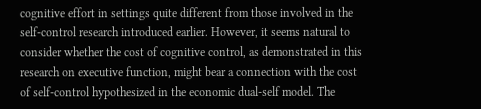cognitive effort in settings quite different from those involved in the self-control research introduced earlier. However, it seems natural to consider whether the cost of cognitive control, as demonstrated in this research on executive function, might bear a connection with the cost of self-control hypothesized in the economic dual-self model. The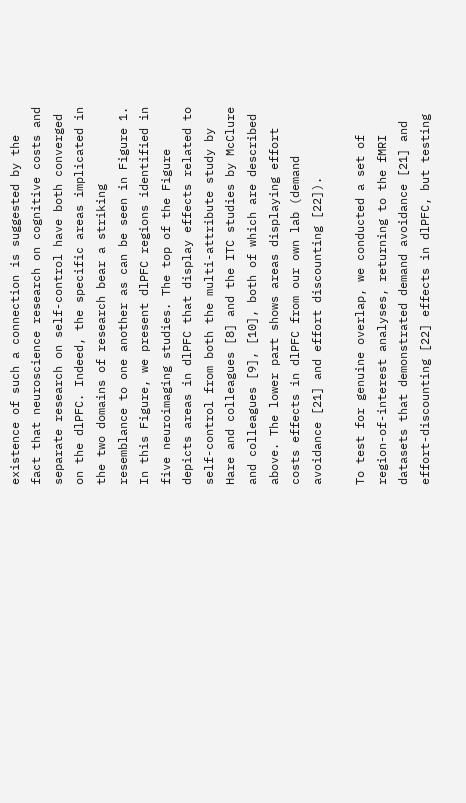existence of such a connection is suggested by the fact that neuroscience research on cognitive costs and separate research on self-control have both converged on the dlPFC. Indeed, the specific areas implicated in the two domains of research bear a striking resemblance to one another as can be seen in Figure 1. In this Figure, we present dlPFC regions identified in five neuroimaging studies. The top of the Figure depicts areas in dlPFC that display effects related to self-control from both the multi-attribute study by Hare and colleagues [8] and the ITC studies by McClure and colleagues [9], [10], both of which are described above. The lower part shows areas displaying effort costs effects in dlPFC from our own lab (demand avoidance [21] and effort discounting [22]).

To test for genuine overlap, we conducted a set of region-of-interest analyses, returning to the fMRI datasets that demonstrated demand avoidance [21] and effort-discounting [22] effects in dlPFC, but testing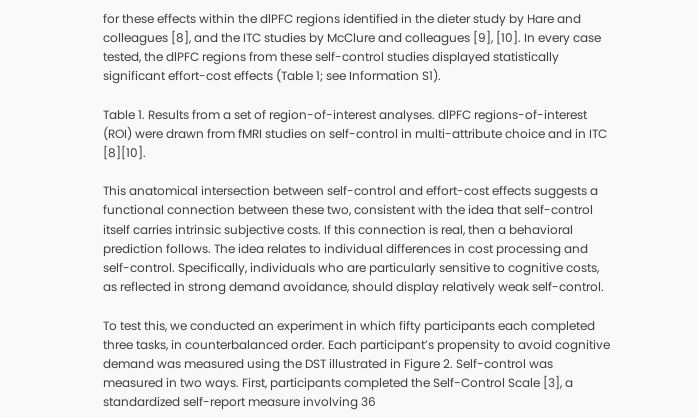for these effects within the dlPFC regions identified in the dieter study by Hare and colleagues [8], and the ITC studies by McClure and colleagues [9], [10]. In every case tested, the dlPFC regions from these self-control studies displayed statistically significant effort-cost effects (Table 1; see Information S1).

Table 1. Results from a set of region-of-interest analyses. dlPFC regions-of-interest (ROI) were drawn from fMRI studies on self-control in multi-attribute choice and in ITC [8][10].

This anatomical intersection between self-control and effort-cost effects suggests a functional connection between these two, consistent with the idea that self-control itself carries intrinsic subjective costs. If this connection is real, then a behavioral prediction follows. The idea relates to individual differences in cost processing and self-control. Specifically, individuals who are particularly sensitive to cognitive costs, as reflected in strong demand avoidance, should display relatively weak self-control.

To test this, we conducted an experiment in which fifty participants each completed three tasks, in counterbalanced order. Each participant’s propensity to avoid cognitive demand was measured using the DST illustrated in Figure 2. Self-control was measured in two ways. First, participants completed the Self-Control Scale [3], a standardized self-report measure involving 36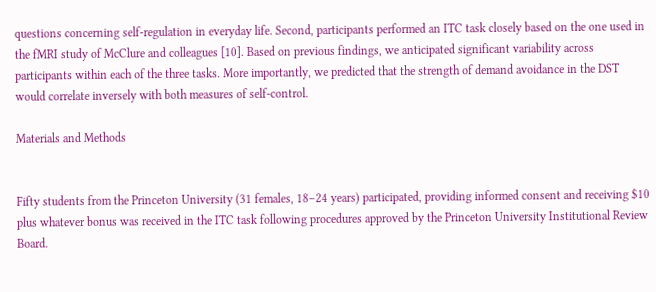questions concerning self-regulation in everyday life. Second, participants performed an ITC task closely based on the one used in the fMRI study of McClure and colleagues [10]. Based on previous findings, we anticipated significant variability across participants within each of the three tasks. More importantly, we predicted that the strength of demand avoidance in the DST would correlate inversely with both measures of self-control.

Materials and Methods


Fifty students from the Princeton University (31 females, 18–24 years) participated, providing informed consent and receiving $10 plus whatever bonus was received in the ITC task following procedures approved by the Princeton University Institutional Review Board.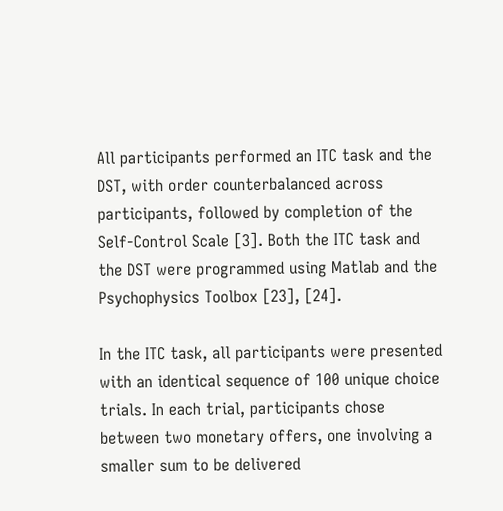All participants performed an ITC task and the DST, with order counterbalanced across participants, followed by completion of the Self-Control Scale [3]. Both the ITC task and the DST were programmed using Matlab and the Psychophysics Toolbox [23], [24].

In the ITC task, all participants were presented with an identical sequence of 100 unique choice trials. In each trial, participants chose between two monetary offers, one involving a smaller sum to be delivered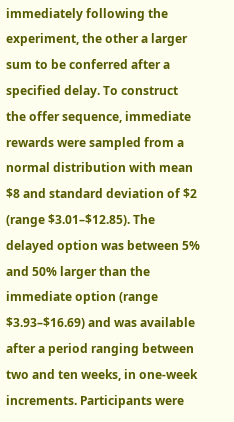immediately following the experiment, the other a larger sum to be conferred after a specified delay. To construct the offer sequence, immediate rewards were sampled from a normal distribution with mean $8 and standard deviation of $2 (range $3.01–$12.85). The delayed option was between 5% and 50% larger than the immediate option (range $3.93–$16.69) and was available after a period ranging between two and ten weeks, in one-week increments. Participants were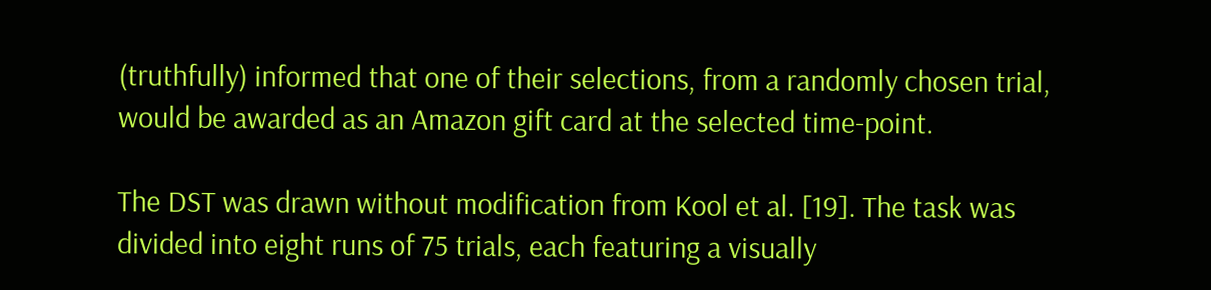(truthfully) informed that one of their selections, from a randomly chosen trial, would be awarded as an Amazon gift card at the selected time-point.

The DST was drawn without modification from Kool et al. [19]. The task was divided into eight runs of 75 trials, each featuring a visually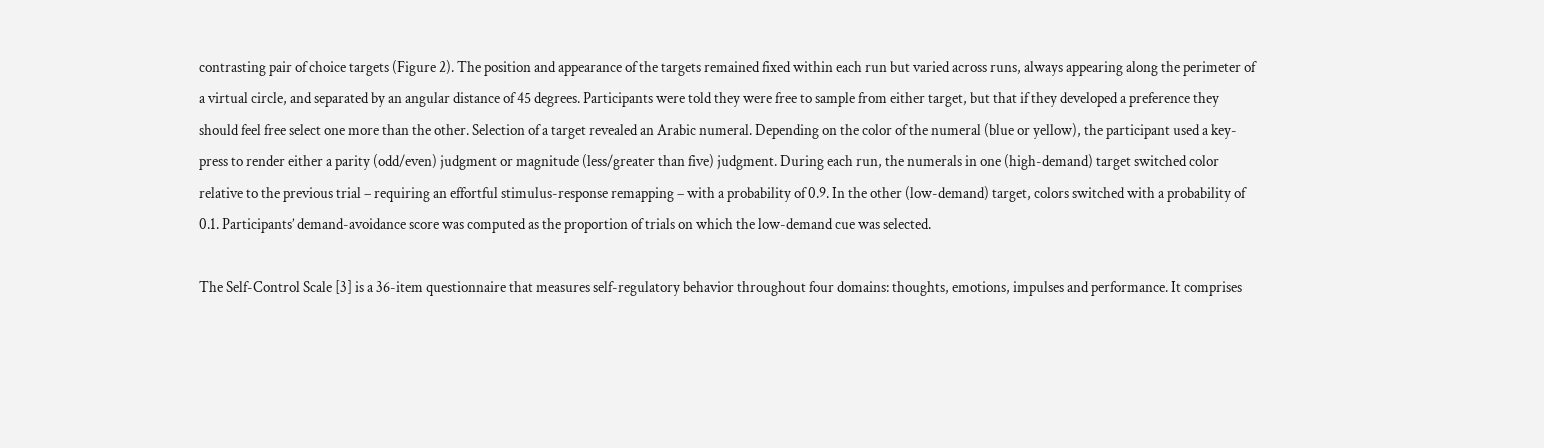contrasting pair of choice targets (Figure 2). The position and appearance of the targets remained fixed within each run but varied across runs, always appearing along the perimeter of a virtual circle, and separated by an angular distance of 45 degrees. Participants were told they were free to sample from either target, but that if they developed a preference they should feel free select one more than the other. Selection of a target revealed an Arabic numeral. Depending on the color of the numeral (blue or yellow), the participant used a key-press to render either a parity (odd/even) judgment or magnitude (less/greater than five) judgment. During each run, the numerals in one (high-demand) target switched color relative to the previous trial – requiring an effortful stimulus-response remapping – with a probability of 0.9. In the other (low-demand) target, colors switched with a probability of 0.1. Participants’ demand-avoidance score was computed as the proportion of trials on which the low-demand cue was selected.

The Self-Control Scale [3] is a 36-item questionnaire that measures self-regulatory behavior throughout four domains: thoughts, emotions, impulses and performance. It comprises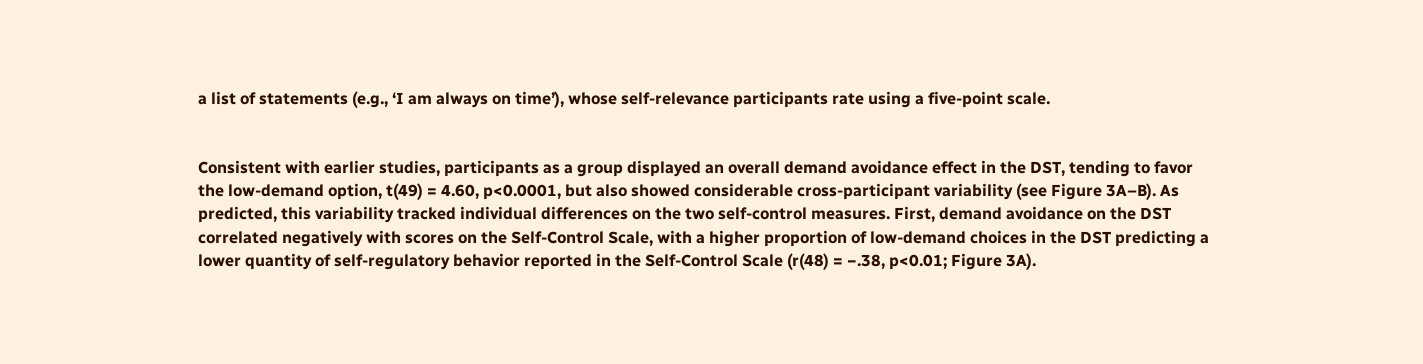a list of statements (e.g., ‘I am always on time’), whose self-relevance participants rate using a five-point scale.


Consistent with earlier studies, participants as a group displayed an overall demand avoidance effect in the DST, tending to favor the low-demand option, t(49) = 4.60, p<0.0001, but also showed considerable cross-participant variability (see Figure 3A–B). As predicted, this variability tracked individual differences on the two self-control measures. First, demand avoidance on the DST correlated negatively with scores on the Self-Control Scale, with a higher proportion of low-demand choices in the DST predicting a lower quantity of self-regulatory behavior reported in the Self-Control Scale (r(48) = −.38, p<0.01; Figure 3A).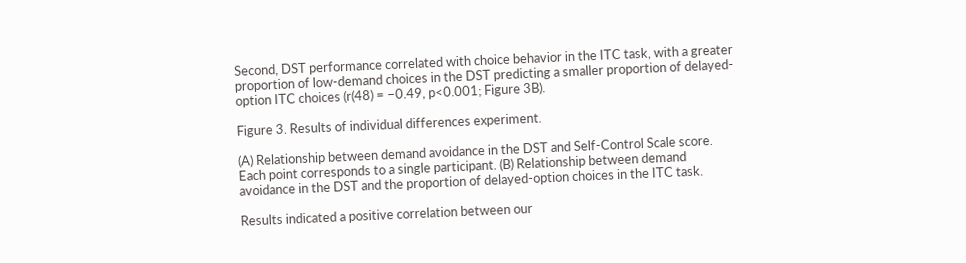Second, DST performance correlated with choice behavior in the ITC task, with a greater proportion of low-demand choices in the DST predicting a smaller proportion of delayed-option ITC choices (r(48) = −0.49, p<0.001; Figure 3B).

Figure 3. Results of individual differences experiment.

(A) Relationship between demand avoidance in the DST and Self-Control Scale score. Each point corresponds to a single participant. (B) Relationship between demand avoidance in the DST and the proportion of delayed-option choices in the ITC task.

Results indicated a positive correlation between our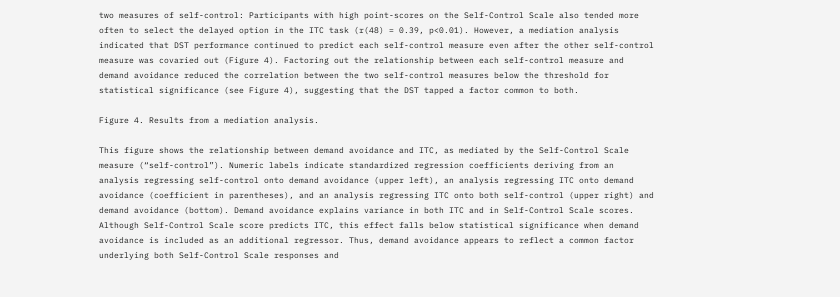two measures of self-control: Participants with high point-scores on the Self-Control Scale also tended more often to select the delayed option in the ITC task (r(48) = 0.39, p<0.01). However, a mediation analysis indicated that DST performance continued to predict each self-control measure even after the other self-control measure was covaried out (Figure 4). Factoring out the relationship between each self-control measure and demand avoidance reduced the correlation between the two self-control measures below the threshold for statistical significance (see Figure 4), suggesting that the DST tapped a factor common to both.

Figure 4. Results from a mediation analysis.

This figure shows the relationship between demand avoidance and ITC, as mediated by the Self-Control Scale measure (“self-control”). Numeric labels indicate standardized regression coefficients deriving from an analysis regressing self-control onto demand avoidance (upper left), an analysis regressing ITC onto demand avoidance (coefficient in parentheses), and an analysis regressing ITC onto both self-control (upper right) and demand avoidance (bottom). Demand avoidance explains variance in both ITC and in Self-Control Scale scores. Although Self-Control Scale score predicts ITC, this effect falls below statistical significance when demand avoidance is included as an additional regressor. Thus, demand avoidance appears to reflect a common factor underlying both Self-Control Scale responses and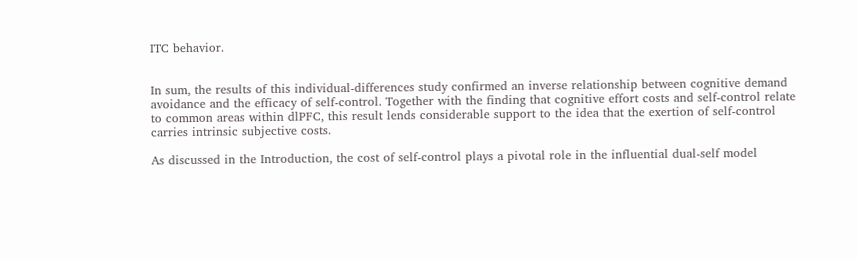ITC behavior.


In sum, the results of this individual-differences study confirmed an inverse relationship between cognitive demand avoidance and the efficacy of self-control. Together with the finding that cognitive effort costs and self-control relate to common areas within dlPFC, this result lends considerable support to the idea that the exertion of self-control carries intrinsic subjective costs.

As discussed in the Introduction, the cost of self-control plays a pivotal role in the influential dual-self model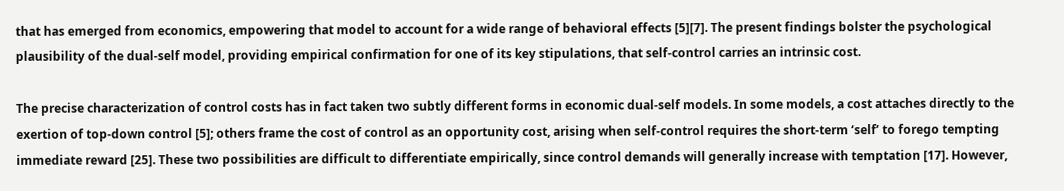that has emerged from economics, empowering that model to account for a wide range of behavioral effects [5][7]. The present findings bolster the psychological plausibility of the dual-self model, providing empirical confirmation for one of its key stipulations, that self-control carries an intrinsic cost.

The precise characterization of control costs has in fact taken two subtly different forms in economic dual-self models. In some models, a cost attaches directly to the exertion of top-down control [5]; others frame the cost of control as an opportunity cost, arising when self-control requires the short-term ‘self’ to forego tempting immediate reward [25]. These two possibilities are difficult to differentiate empirically, since control demands will generally increase with temptation [17]. However,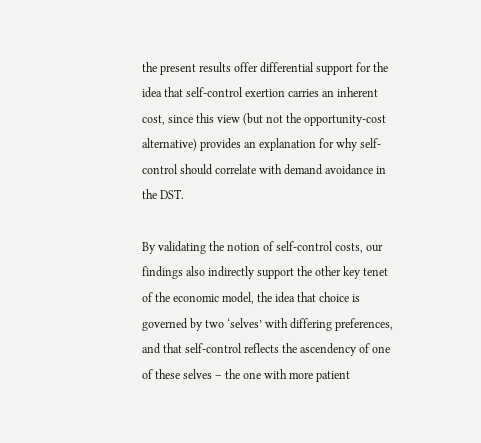the present results offer differential support for the idea that self-control exertion carries an inherent cost, since this view (but not the opportunity-cost alternative) provides an explanation for why self-control should correlate with demand avoidance in the DST.

By validating the notion of self-control costs, our findings also indirectly support the other key tenet of the economic model, the idea that choice is governed by two ‘selves’ with differing preferences, and that self-control reflects the ascendency of one of these selves – the one with more patient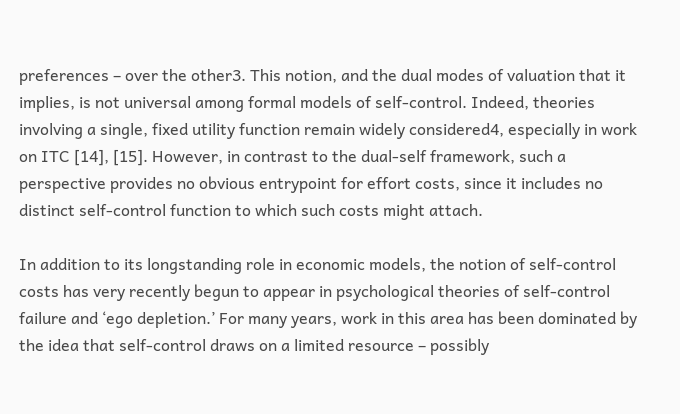preferences – over the other3. This notion, and the dual modes of valuation that it implies, is not universal among formal models of self-control. Indeed, theories involving a single, fixed utility function remain widely considered4, especially in work on ITC [14], [15]. However, in contrast to the dual-self framework, such a perspective provides no obvious entrypoint for effort costs, since it includes no distinct self-control function to which such costs might attach.

In addition to its longstanding role in economic models, the notion of self-control costs has very recently begun to appear in psychological theories of self-control failure and ‘ego depletion.’ For many years, work in this area has been dominated by the idea that self-control draws on a limited resource – possibly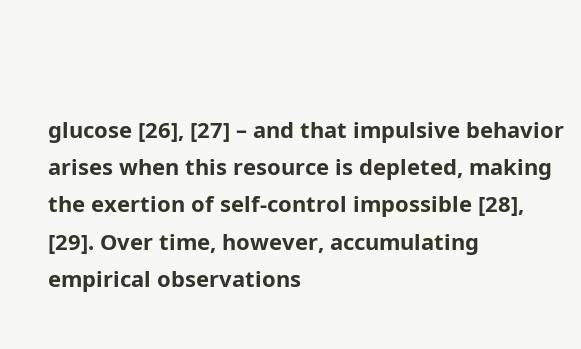glucose [26], [27] – and that impulsive behavior arises when this resource is depleted, making the exertion of self-control impossible [28], [29]. Over time, however, accumulating empirical observations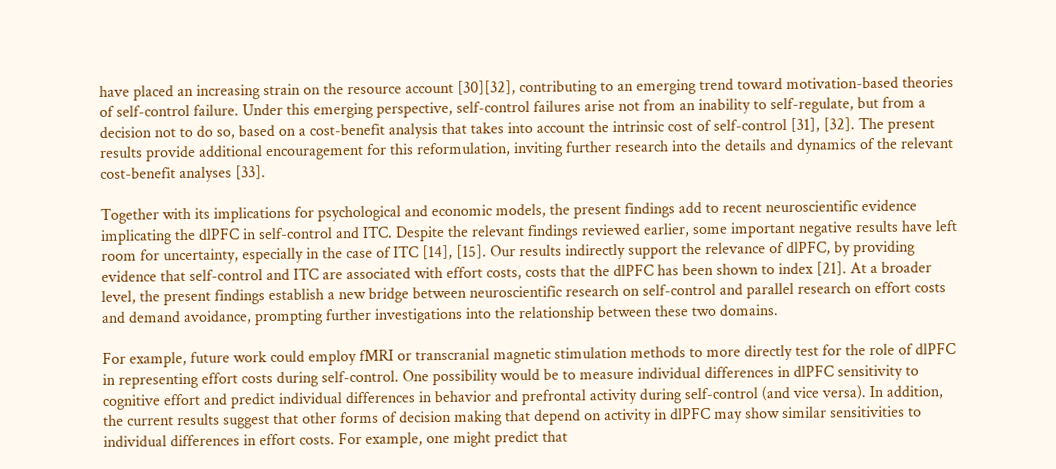have placed an increasing strain on the resource account [30][32], contributing to an emerging trend toward motivation-based theories of self-control failure. Under this emerging perspective, self-control failures arise not from an inability to self-regulate, but from a decision not to do so, based on a cost-benefit analysis that takes into account the intrinsic cost of self-control [31], [32]. The present results provide additional encouragement for this reformulation, inviting further research into the details and dynamics of the relevant cost-benefit analyses [33].

Together with its implications for psychological and economic models, the present findings add to recent neuroscientific evidence implicating the dlPFC in self-control and ITC. Despite the relevant findings reviewed earlier, some important negative results have left room for uncertainty, especially in the case of ITC [14], [15]. Our results indirectly support the relevance of dlPFC, by providing evidence that self-control and ITC are associated with effort costs, costs that the dlPFC has been shown to index [21]. At a broader level, the present findings establish a new bridge between neuroscientific research on self-control and parallel research on effort costs and demand avoidance, prompting further investigations into the relationship between these two domains.

For example, future work could employ fMRI or transcranial magnetic stimulation methods to more directly test for the role of dlPFC in representing effort costs during self-control. One possibility would be to measure individual differences in dlPFC sensitivity to cognitive effort and predict individual differences in behavior and prefrontal activity during self-control (and vice versa). In addition, the current results suggest that other forms of decision making that depend on activity in dlPFC may show similar sensitivities to individual differences in effort costs. For example, one might predict that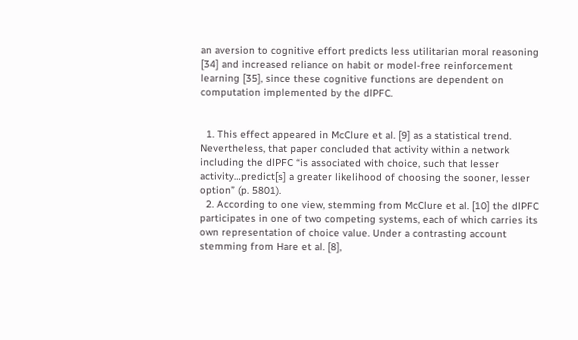an aversion to cognitive effort predicts less utilitarian moral reasoning [34] and increased reliance on habit or model-free reinforcement learning [35], since these cognitive functions are dependent on computation implemented by the dlPFC.


  1. This effect appeared in McClure et al. [9] as a statistical trend. Nevertheless, that paper concluded that activity within a network including the dlPFC “is associated with choice, such that lesser activity…predict[s] a greater likelihood of choosing the sooner, lesser option” (p. 5801).
  2. According to one view, stemming from McClure et al. [10] the dlPFC participates in one of two competing systems, each of which carries its own representation of choice value. Under a contrasting account stemming from Hare et al. [8],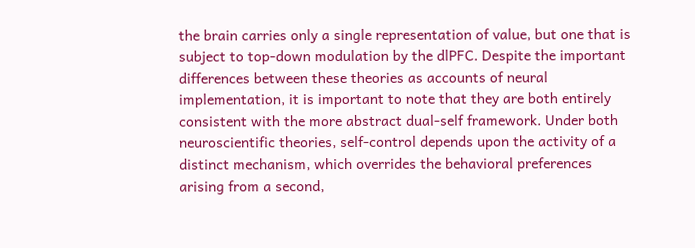the brain carries only a single representation of value, but one that is subject to top-down modulation by the dlPFC. Despite the important differences between these theories as accounts of neural implementation, it is important to note that they are both entirely consistent with the more abstract dual-self framework. Under both neuroscientific theories, self-control depends upon the activity of a distinct mechanism, which overrides the behavioral preferences arising from a second,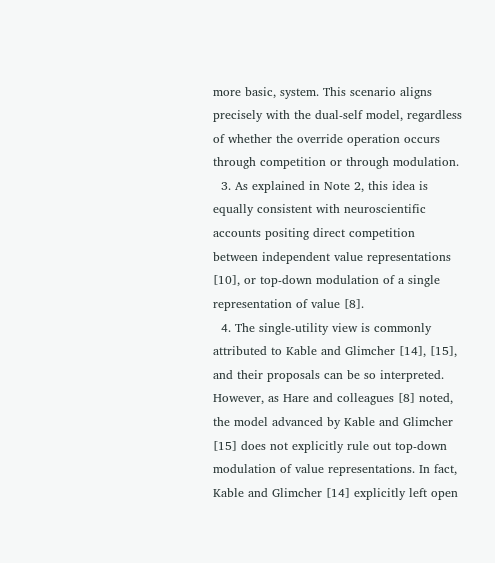more basic, system. This scenario aligns precisely with the dual-self model, regardless of whether the override operation occurs through competition or through modulation.
  3. As explained in Note 2, this idea is equally consistent with neuroscientific accounts positing direct competition between independent value representations [10], or top-down modulation of a single representation of value [8].
  4. The single-utility view is commonly attributed to Kable and Glimcher [14], [15], and their proposals can be so interpreted. However, as Hare and colleagues [8] noted, the model advanced by Kable and Glimcher [15] does not explicitly rule out top-down modulation of value representations. In fact, Kable and Glimcher [14] explicitly left open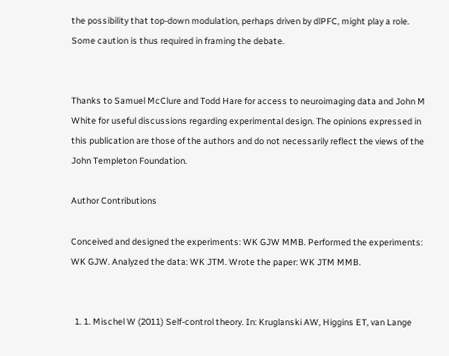the possibility that top-down modulation, perhaps driven by dlPFC, might play a role. Some caution is thus required in framing the debate.


Thanks to Samuel McClure and Todd Hare for access to neuroimaging data and John M White for useful discussions regarding experimental design. The opinions expressed in this publication are those of the authors and do not necessarily reflect the views of the John Templeton Foundation.

Author Contributions

Conceived and designed the experiments: WK GJW MMB. Performed the experiments: WK GJW. Analyzed the data: WK JTM. Wrote the paper: WK JTM MMB.


  1. 1. Mischel W (2011) Self-control theory. In: Kruglanski AW, Higgins ET, van Lange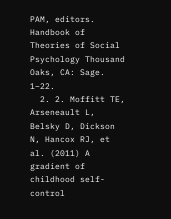PAM, editors. Handbook of Theories of Social Psychology Thousand Oaks, CA: Sage. 1–22.
  2. 2. Moffitt TE, Arseneault L, Belsky D, Dickson N, Hancox RJ, et al. (2011) A gradient of childhood self-control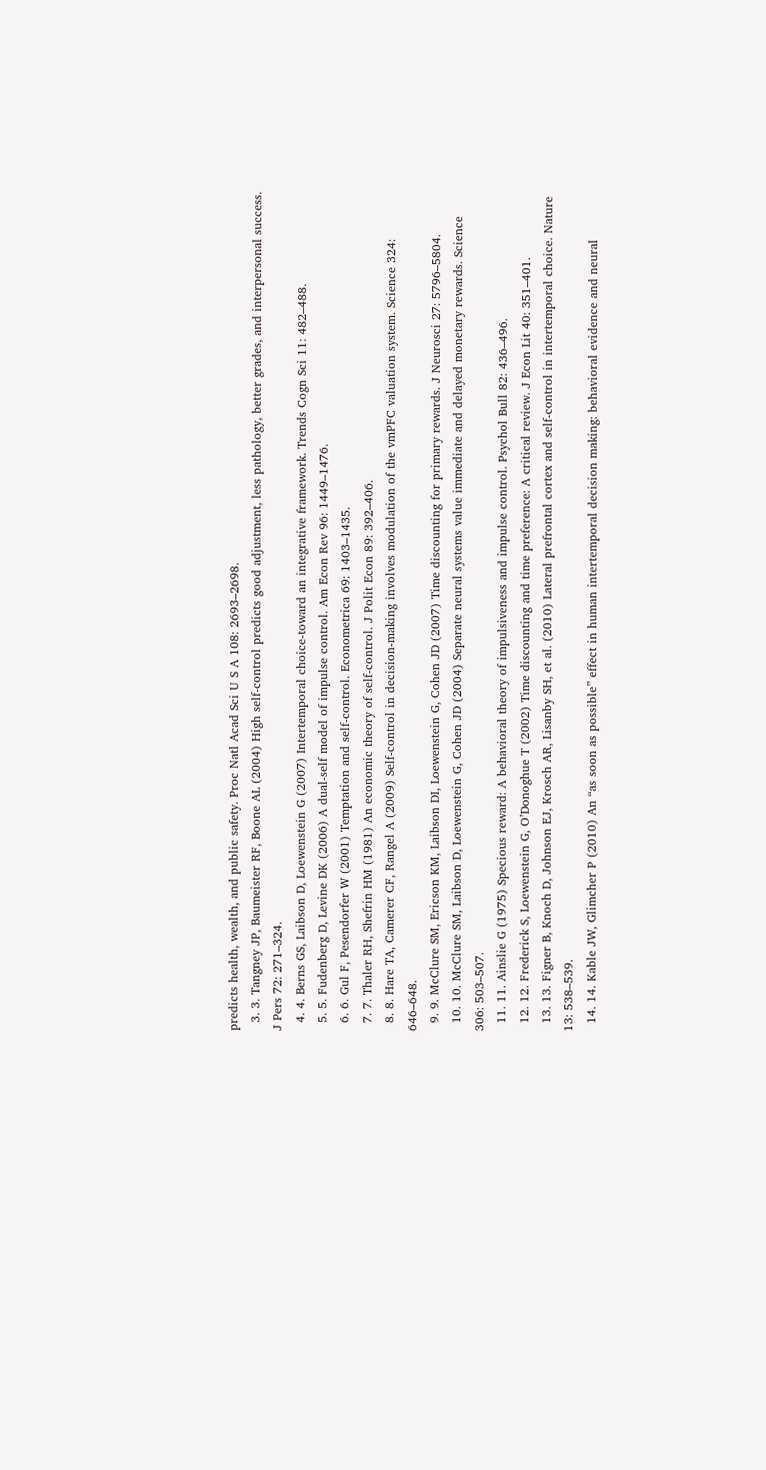predicts health, wealth, and public safety. Proc Natl Acad Sci U S A 108: 2693–2698.
  3. 3. Tangney JP, Baumeister RF, Boone AL (2004) High self-control predicts good adjustment, less pathology, better grades, and interpersonal success. J Pers 72: 271–324.
  4. 4. Berns GS, Laibson D, Loewenstein G (2007) Intertemporal choice-toward an integrative framework. Trends Cogn Sci 11: 482–488.
  5. 5. Fudenberg D, Levine DK (2006) A dual-self model of impulse control. Am Econ Rev 96: 1449–1476.
  6. 6. Gul F, Pesendorfer W (2001) Temptation and self-control. Econometrica 69: 1403–1435.
  7. 7. Thaler RH, Shefrin HM (1981) An economic theory of self-control. J Polit Econ 89: 392–406.
  8. 8. Hare TA, Camerer CF, Rangel A (2009) Self-control in decision-making involves modulation of the vmPFC valuation system. Science 324: 646–648.
  9. 9. McClure SM, Ericson KM, Laibson DI, Loewenstein G, Cohen JD (2007) Time discounting for primary rewards. J Neurosci 27: 5796–5804.
  10. 10. McClure SM, Laibson D, Loewenstein G, Cohen JD (2004) Separate neural systems value immediate and delayed monetary rewards. Science 306: 503–507.
  11. 11. Ainslie G (1975) Specious reward: A behavioral theory of impulsiveness and impulse control. Psychol Bull 82: 436–496.
  12. 12. Frederick S, Loewenstein G, O’Donoghue T (2002) Time discounting and time preference: A critical review. J Econ Lit 40: 351–401.
  13. 13. Figner B, Knoch D, Johnson EJ, Krosch AR, Lisanby SH, et al. (2010) Lateral prefrontal cortex and self-control in intertemporal choice. Nature 13: 538–539.
  14. 14. Kable JW, Glimcher P (2010) An “as soon as possible” effect in human intertemporal decision making: behavioral evidence and neural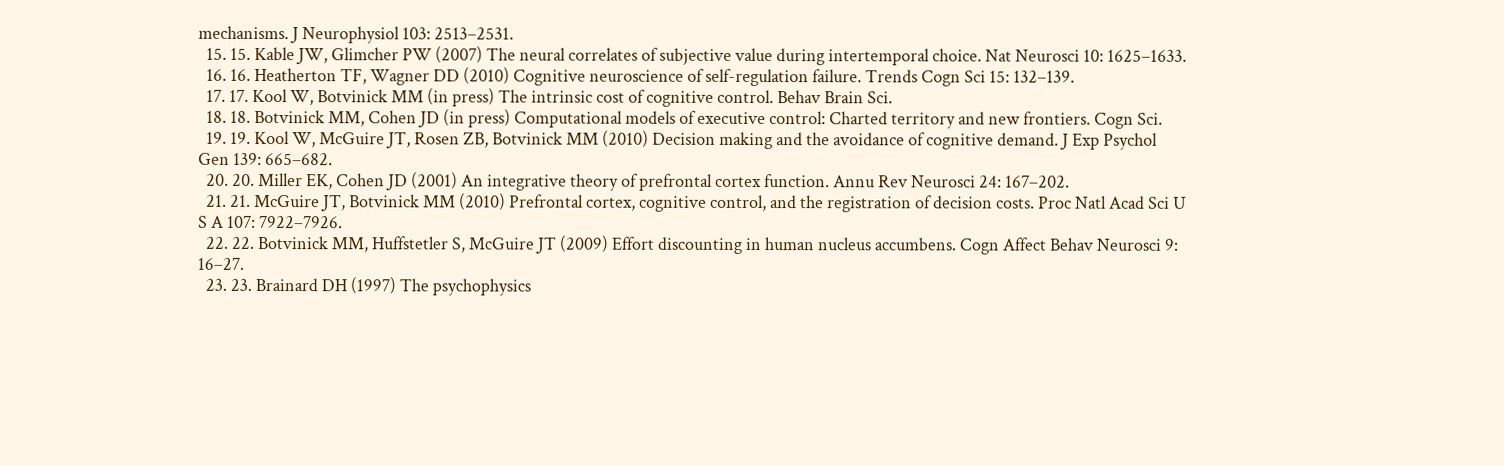mechanisms. J Neurophysiol 103: 2513–2531.
  15. 15. Kable JW, Glimcher PW (2007) The neural correlates of subjective value during intertemporal choice. Nat Neurosci 10: 1625–1633.
  16. 16. Heatherton TF, Wagner DD (2010) Cognitive neuroscience of self-regulation failure. Trends Cogn Sci 15: 132–139.
  17. 17. Kool W, Botvinick MM (in press) The intrinsic cost of cognitive control. Behav Brain Sci.
  18. 18. Botvinick MM, Cohen JD (in press) Computational models of executive control: Charted territory and new frontiers. Cogn Sci.
  19. 19. Kool W, McGuire JT, Rosen ZB, Botvinick MM (2010) Decision making and the avoidance of cognitive demand. J Exp Psychol Gen 139: 665–682.
  20. 20. Miller EK, Cohen JD (2001) An integrative theory of prefrontal cortex function. Annu Rev Neurosci 24: 167–202.
  21. 21. McGuire JT, Botvinick MM (2010) Prefrontal cortex, cognitive control, and the registration of decision costs. Proc Natl Acad Sci U S A 107: 7922–7926.
  22. 22. Botvinick MM, Huffstetler S, McGuire JT (2009) Effort discounting in human nucleus accumbens. Cogn Affect Behav Neurosci 9: 16–27.
  23. 23. Brainard DH (1997) The psychophysics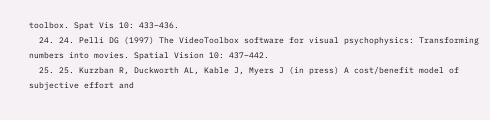toolbox. Spat Vis 10: 433–436.
  24. 24. Pelli DG (1997) The VideoToolbox software for visual psychophysics: Transforming numbers into movies. Spatial Vision 10: 437–442.
  25. 25. Kurzban R, Duckworth AL, Kable J, Myers J (in press) A cost/benefit model of subjective effort and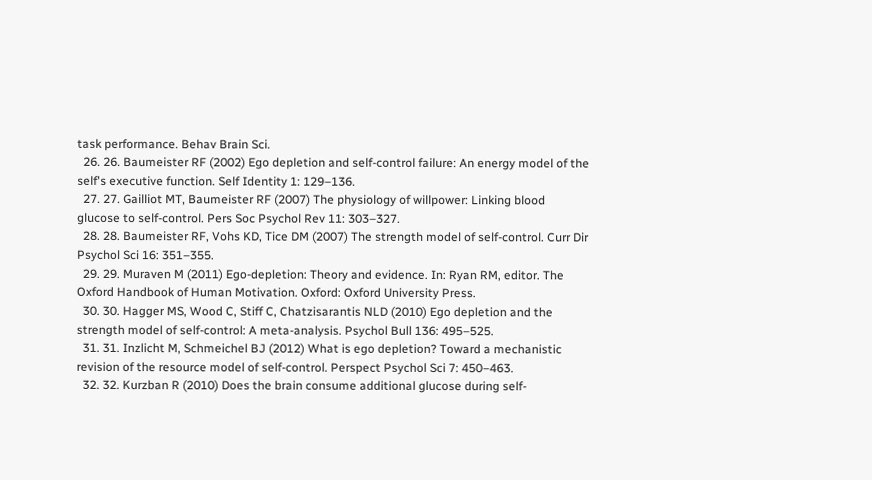task performance. Behav Brain Sci.
  26. 26. Baumeister RF (2002) Ego depletion and self-control failure: An energy model of the self's executive function. Self Identity 1: 129–136.
  27. 27. Gailliot MT, Baumeister RF (2007) The physiology of willpower: Linking blood glucose to self-control. Pers Soc Psychol Rev 11: 303–327.
  28. 28. Baumeister RF, Vohs KD, Tice DM (2007) The strength model of self-control. Curr Dir Psychol Sci 16: 351–355.
  29. 29. Muraven M (2011) Ego-depletion: Theory and evidence. In: Ryan RM, editor. The Oxford Handbook of Human Motivation. Oxford: Oxford University Press.
  30. 30. Hagger MS, Wood C, Stiff C, Chatzisarantis NLD (2010) Ego depletion and the strength model of self-control: A meta-analysis. Psychol Bull 136: 495–525.
  31. 31. Inzlicht M, Schmeichel BJ (2012) What is ego depletion? Toward a mechanistic revision of the resource model of self-control. Perspect Psychol Sci 7: 450–463.
  32. 32. Kurzban R (2010) Does the brain consume additional glucose during self-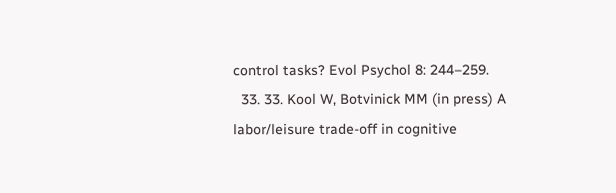control tasks? Evol Psychol 8: 244–259.
  33. 33. Kool W, Botvinick MM (in press) A labor/leisure trade-off in cognitive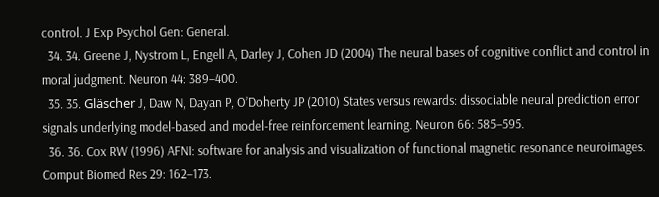control. J Exp Psychol Gen: General.
  34. 34. Greene J, Nystrom L, Engell A, Darley J, Cohen JD (2004) The neural bases of cognitive conflict and control in moral judgment. Neuron 44: 389–400.
  35. 35. Gläscher J, Daw N, Dayan P, O’Doherty JP (2010) States versus rewards: dissociable neural prediction error signals underlying model-based and model-free reinforcement learning. Neuron 66: 585–595.
  36. 36. Cox RW (1996) AFNI: software for analysis and visualization of functional magnetic resonance neuroimages. Comput Biomed Res 29: 162–173.